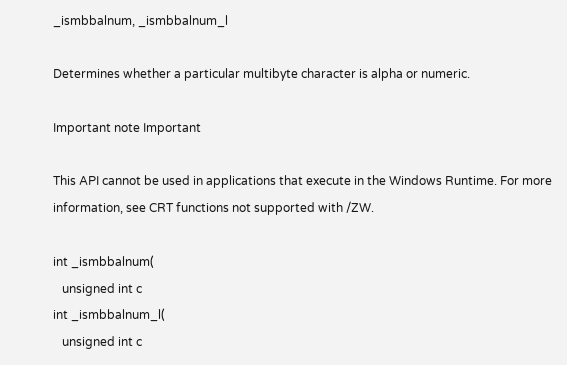_ismbbalnum, _ismbbalnum_l

Determines whether a particular multibyte character is alpha or numeric.

Important note Important

This API cannot be used in applications that execute in the Windows Runtime. For more information, see CRT functions not supported with /ZW.

int _ismbbalnum(
   unsigned int c
int _ismbbalnum_l(
   unsigned int c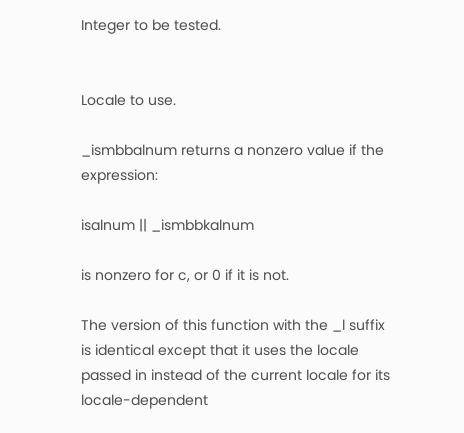Integer to be tested.


Locale to use.

_ismbbalnum returns a nonzero value if the expression:

isalnum || _ismbbkalnum

is nonzero for c, or 0 if it is not.

The version of this function with the _l suffix is identical except that it uses the locale passed in instead of the current locale for its locale-dependent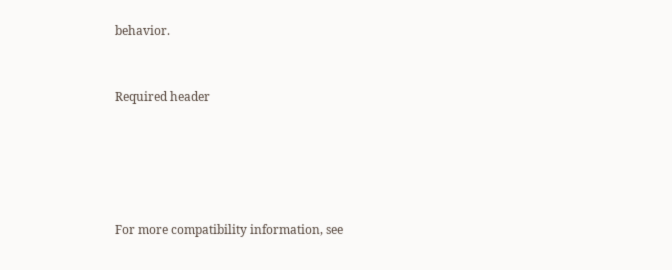behavior.


Required header





For more compatibility information, see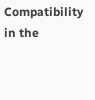Compatibility in the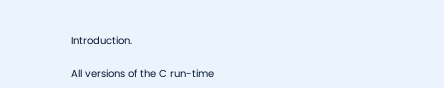Introduction.


All versions of the C run-time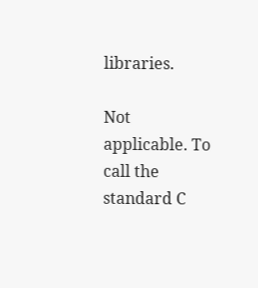libraries.

Not applicable. To call the standard C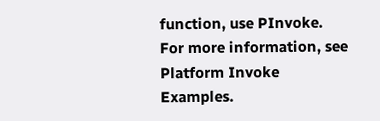function, use PInvoke. For more information, see Platform Invoke Examples.